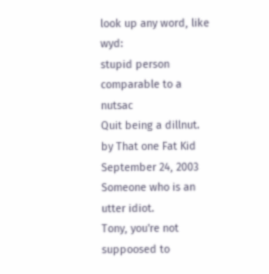look up any word, like wyd:
stupid person comparable to a nutsac
Quit being a dillnut.
by That one Fat Kid September 24, 2003
Someone who is an utter idiot.
Tony, you're not suppoosed to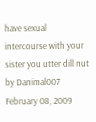have sexual intercourse with your sister you utter dill nut
by Danimal007 February 08, 2009